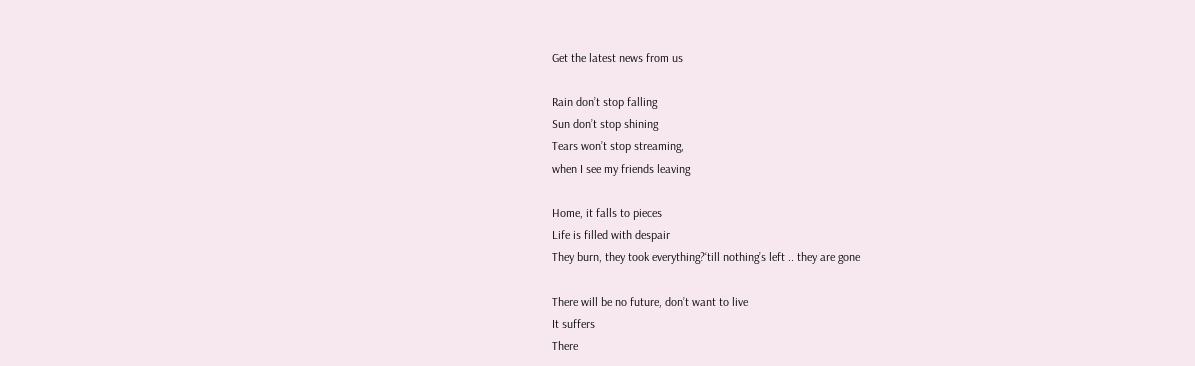Get the latest news from us

Rain don’t stop falling
Sun don’t stop shining
Tears won’t stop streaming,
when I see my friends leaving

Home, it falls to pieces
Life is filled with despair
They burn, they took everything?‘till nothing’s left .. they are gone

There will be no future, don’t want to live
It suffers
There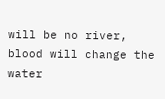will be no river, blood will change the water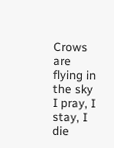Crows are flying in the sky
I pray, I stay, I die